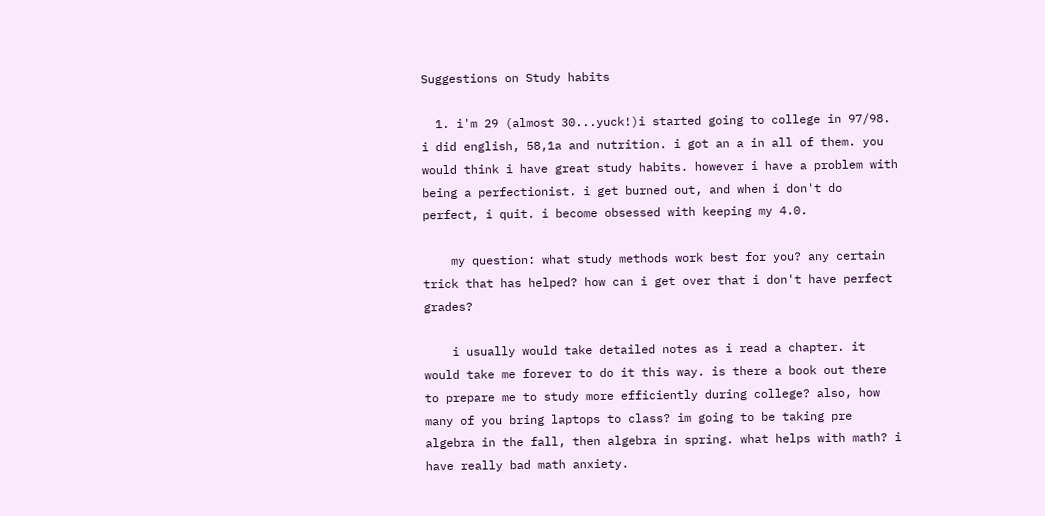Suggestions on Study habits

  1. i'm 29 (almost 30...yuck!)i started going to college in 97/98. i did english, 58,1a and nutrition. i got an a in all of them. you would think i have great study habits. however i have a problem with being a perfectionist. i get burned out, and when i don't do perfect, i quit. i become obsessed with keeping my 4.0.

    my question: what study methods work best for you? any certain trick that has helped? how can i get over that i don't have perfect grades?

    i usually would take detailed notes as i read a chapter. it would take me forever to do it this way. is there a book out there to prepare me to study more efficiently during college? also, how many of you bring laptops to class? im going to be taking pre algebra in the fall, then algebra in spring. what helps with math? i have really bad math anxiety.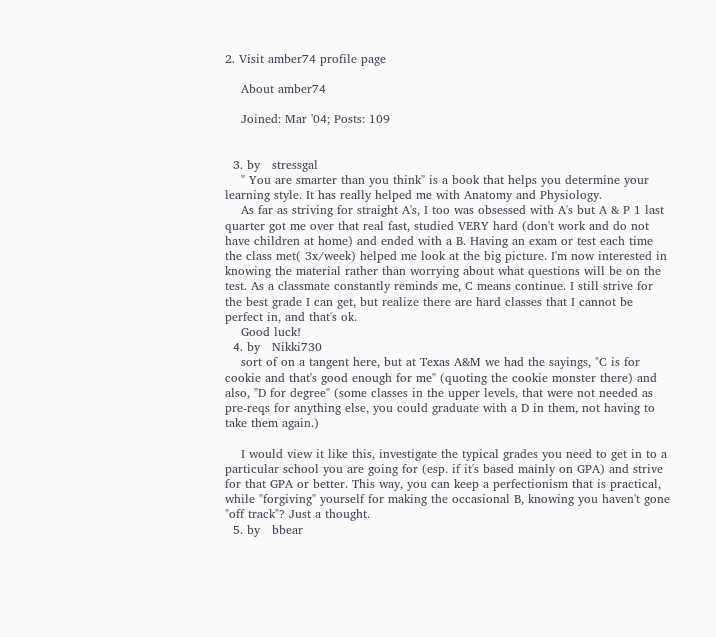2. Visit amber74 profile page

    About amber74

    Joined: Mar '04; Posts: 109


  3. by   stressgal
    " You are smarter than you think" is a book that helps you determine your learning style. It has really helped me with Anatomy and Physiology.
    As far as striving for straight A's, I too was obsessed with A's but A & P 1 last quarter got me over that real fast, studied VERY hard (don't work and do not have children at home) and ended with a B. Having an exam or test each time the class met( 3x/week) helped me look at the big picture. I'm now interested in knowing the material rather than worrying about what questions will be on the test. As a classmate constantly reminds me, C means continue. I still strive for the best grade I can get, but realize there are hard classes that I cannot be perfect in, and that's ok.
    Good luck!
  4. by   Nikki730
    sort of on a tangent here, but at Texas A&M we had the sayings, "C is for cookie and that's good enough for me" (quoting the cookie monster there) and also, "D for degree" (some classes in the upper levels, that were not needed as pre-reqs for anything else, you could graduate with a D in them, not having to take them again.)

    I would view it like this, investigate the typical grades you need to get in to a particular school you are going for (esp. if it's based mainly on GPA) and strive for that GPA or better. This way, you can keep a perfectionism that is practical, while "forgiving" yourself for making the occasional B, knowing you haven't gone "off track"? Just a thought.
  5. by   bbear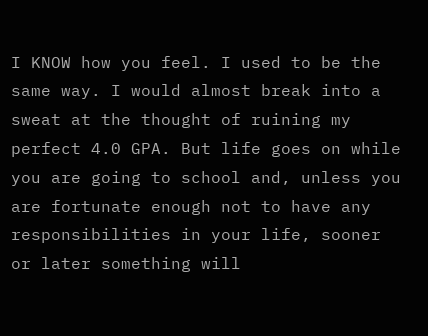I KNOW how you feel. I used to be the same way. I would almost break into a sweat at the thought of ruining my perfect 4.0 GPA. But life goes on while you are going to school and, unless you are fortunate enough not to have any responsibilities in your life, sooner or later something will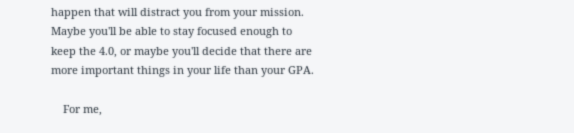happen that will distract you from your mission. Maybe you'll be able to stay focused enough to keep the 4.0, or maybe you'll decide that there are more important things in your life than your GPA.

    For me,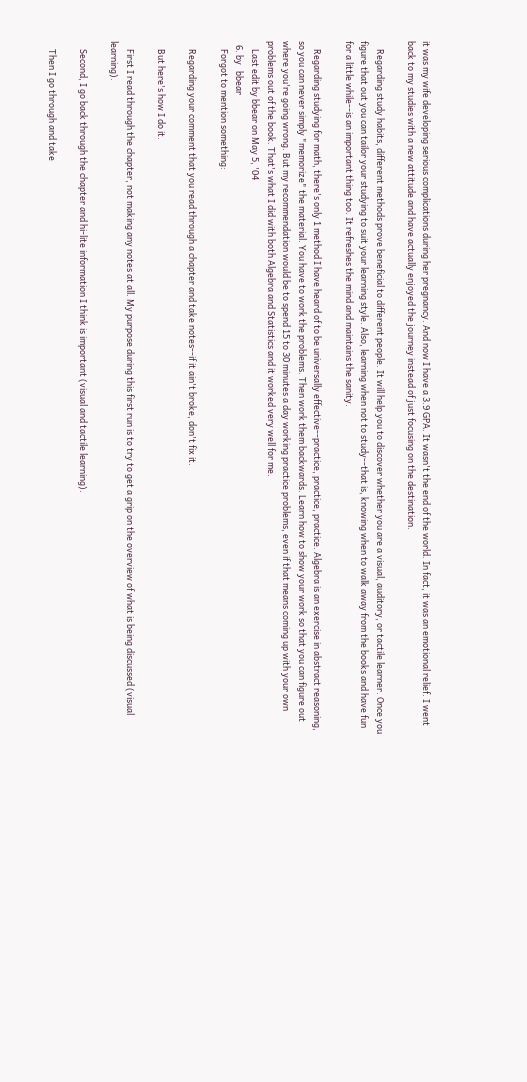it was my wife developing serious complications during her pregnancy. And now I have a 3.9 GPA. It wasn't the end of the world. In fact, it was an emotional relief. I went back to my studies with a new attitude and have actually enjoyed the journey instead of just focusing on the destination.

    Regarding study habits, different methods prove beneficial to different people. It will help you to discover whether you are a visual, auditory, or tactile learner. Once you figure that out you can tailor your studying to suit your learning style. Also, learning when not to study--that is, knowing when to walk away from the books and have fun for a little while--is an important thing too. It refreshes the mind and maintains the sanity.

    Regarding studying for math, there's only 1 method I have heard of to be universally effective--practice, practice, practice. Algebra is an exercise in abstract reasoning, so you can never simply "memorize" the material. You have to work the problems. Then work them backwards. Learn how to show your work so that you can figure out where you're going wrong. But my recommendation would be to spend 15 to 30 minutes a day working practice problems, even if that means coming up with your own problems out of the book. That's what I did with both Algebra and Statistics and it worked very well for me.
    Last edit by bbear on May 5, '04
  6. by   bbear
    Forgot to mention something:

    Regarding your comment that you read through a chapter and take notes--if it ain't broke, don't fix it.

    But here's how I do it.

    First I read through the chapter, not making any notes at all. My purpose during this first run is to try to get a grip on the overview of what is being discussed (visual learning).

    Second, I go back through the chapter and hi-lite information I think is important (visual and tactile learning).

    Then I go through and take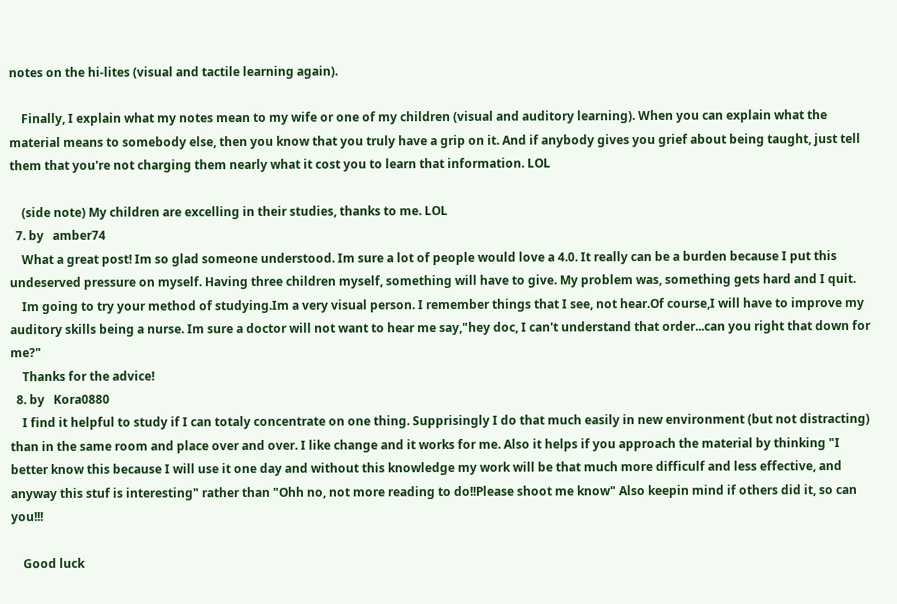notes on the hi-lites (visual and tactile learning again).

    Finally, I explain what my notes mean to my wife or one of my children (visual and auditory learning). When you can explain what the material means to somebody else, then you know that you truly have a grip on it. And if anybody gives you grief about being taught, just tell them that you're not charging them nearly what it cost you to learn that information. LOL

    (side note) My children are excelling in their studies, thanks to me. LOL
  7. by   amber74
    What a great post! Im so glad someone understood. Im sure a lot of people would love a 4.0. It really can be a burden because I put this undeserved pressure on myself. Having three children myself, something will have to give. My problem was, something gets hard and I quit.
    Im going to try your method of studying.Im a very visual person. I remember things that I see, not hear.Of course,I will have to improve my auditory skills being a nurse. Im sure a doctor will not want to hear me say,"hey doc, I can't understand that order...can you right that down for me?"
    Thanks for the advice!
  8. by   Kora0880
    I find it helpful to study if I can totaly concentrate on one thing. Supprisingly I do that much easily in new environment (but not distracting) than in the same room and place over and over. I like change and it works for me. Also it helps if you approach the material by thinking "I better know this because I will use it one day and without this knowledge my work will be that much more difficulf and less effective, and anyway this stuf is interesting" rather than "Ohh no, not more reading to do!!Please shoot me know" Also keepin mind if others did it, so can you!!!

    Good luck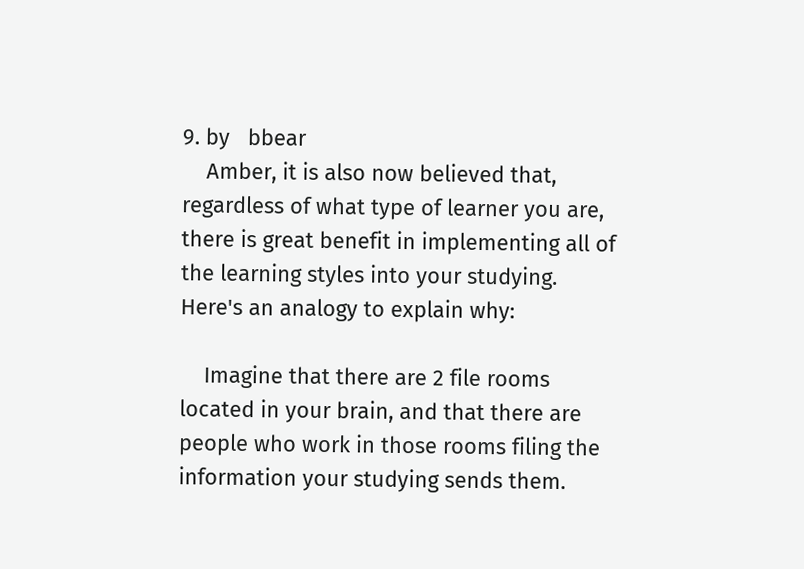9. by   bbear
    Amber, it is also now believed that, regardless of what type of learner you are, there is great benefit in implementing all of the learning styles into your studying. Here's an analogy to explain why:

    Imagine that there are 2 file rooms located in your brain, and that there are people who work in those rooms filing the information your studying sends them.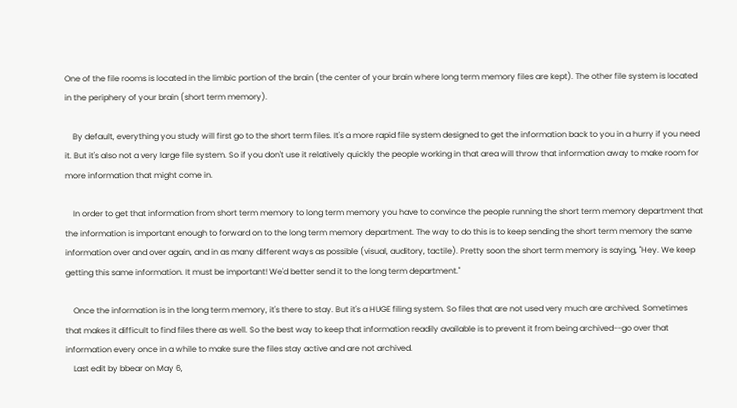One of the file rooms is located in the limbic portion of the brain (the center of your brain where long term memory files are kept). The other file system is located in the periphery of your brain (short term memory).

    By default, everything you study will first go to the short term files. It's a more rapid file system designed to get the information back to you in a hurry if you need it. But it's also not a very large file system. So if you don't use it relatively quickly the people working in that area will throw that information away to make room for more information that might come in.

    In order to get that information from short term memory to long term memory you have to convince the people running the short term memory department that the information is important enough to forward on to the long term memory department. The way to do this is to keep sending the short term memory the same information over and over again, and in as many different ways as possible (visual, auditory, tactile). Pretty soon the short term memory is saying, "Hey. We keep getting this same information. It must be important! We'd better send it to the long term department."

    Once the information is in the long term memory, it's there to stay. But it's a HUGE filing system. So files that are not used very much are archived. Sometimes that makes it difficult to find files there as well. So the best way to keep that information readily available is to prevent it from being archived--go over that information every once in a while to make sure the files stay active and are not archived.
    Last edit by bbear on May 6,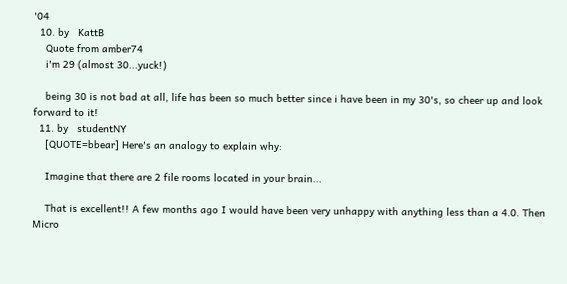'04
  10. by   KattB
    Quote from amber74
    i'm 29 (almost 30...yuck!)

    being 30 is not bad at all, life has been so much better since i have been in my 30's, so cheer up and look forward to it!
  11. by   studentNY
    [QUOTE=bbear] Here's an analogy to explain why:

    Imagine that there are 2 file rooms located in your brain...

    That is excellent!! A few months ago I would have been very unhappy with anything less than a 4.0. Then Micro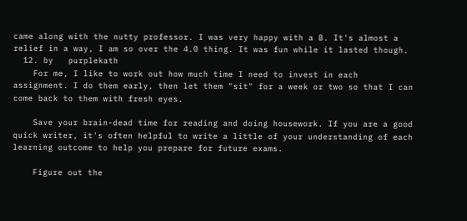came along with the nutty professor. I was very happy with a B. It's almost a relief in a way, I am so over the 4.0 thing. It was fun while it lasted though.
  12. by   purplekath
    For me, I like to work out how much time I need to invest in each assignment. I do them early, then let them "sit" for a week or two so that I can come back to them with fresh eyes.

    Save your brain-dead time for reading and doing housework. If you are a good quick writer, it's often helpful to write a little of your understanding of each learning outcome to help you prepare for future exams.

    Figure out the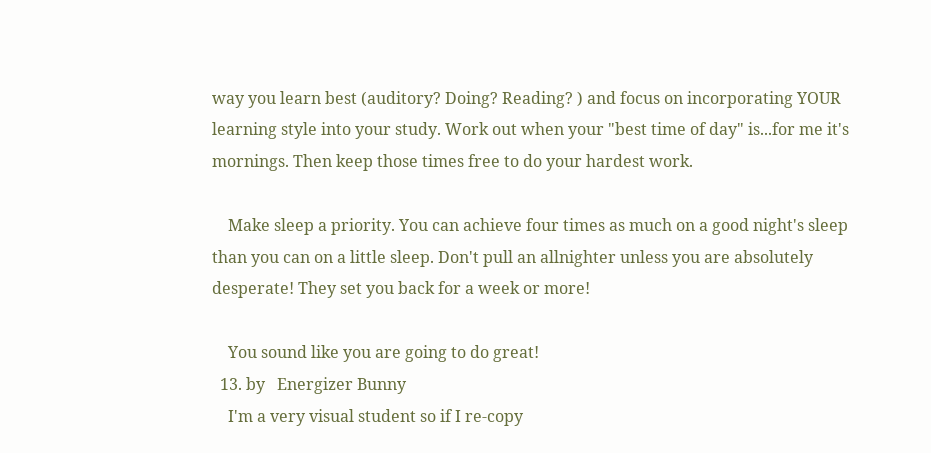way you learn best (auditory? Doing? Reading? ) and focus on incorporating YOUR learning style into your study. Work out when your "best time of day" is...for me it's mornings. Then keep those times free to do your hardest work.

    Make sleep a priority. You can achieve four times as much on a good night's sleep than you can on a little sleep. Don't pull an allnighter unless you are absolutely desperate! They set you back for a week or more!

    You sound like you are going to do great!
  13. by   Energizer Bunny
    I'm a very visual student so if I re-copy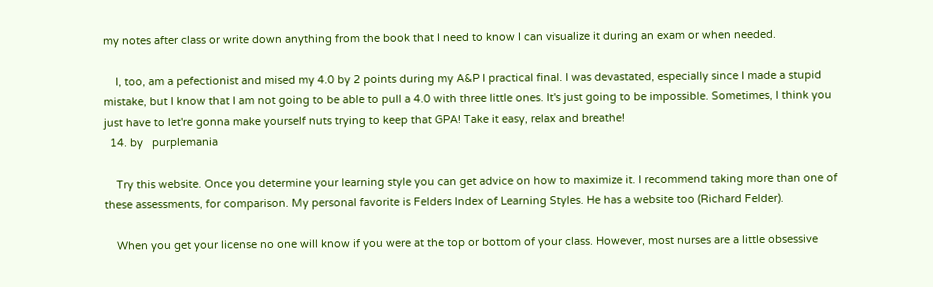my notes after class or write down anything from the book that I need to know I can visualize it during an exam or when needed.

    I, too, am a pefectionist and mised my 4.0 by 2 points during my A&P I practical final. I was devastated, especially since I made a stupid mistake, but I know that I am not going to be able to pull a 4.0 with three little ones. It's just going to be impossible. Sometimes, I think you just have to let're gonna make yourself nuts trying to keep that GPA! Take it easy, relax and breathe!
  14. by   purplemania

    Try this website. Once you determine your learning style you can get advice on how to maximize it. I recommend taking more than one of these assessments, for comparison. My personal favorite is Felders Index of Learning Styles. He has a website too (Richard Felder).

    When you get your license no one will know if you were at the top or bottom of your class. However, most nurses are a little obsessive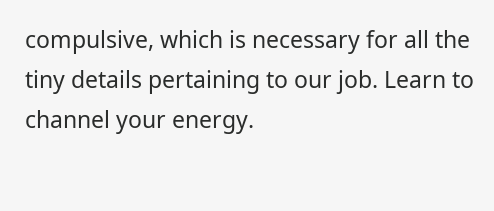compulsive, which is necessary for all the tiny details pertaining to our job. Learn to channel your energy.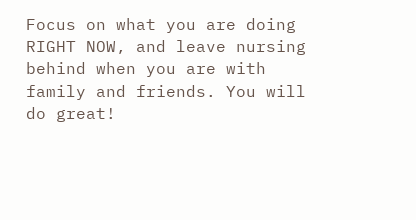Focus on what you are doing RIGHT NOW, and leave nursing behind when you are with family and friends. You will do great!